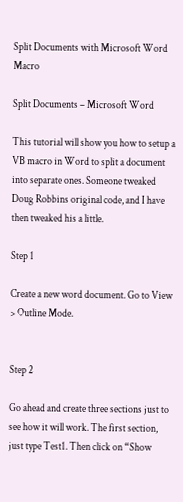Split Documents with Microsoft Word Macro

Split Documents – Microsoft Word

This tutorial will show you how to setup a VB macro in Word to split a document into separate ones. Someone tweaked Doug Robbins original code, and I have then tweaked his a little.

Step 1

Create a new word document. Go to View > Outline Mode.


Step 2

Go ahead and create three sections just to see how it will work. The first section, just type Test1. Then click on “Show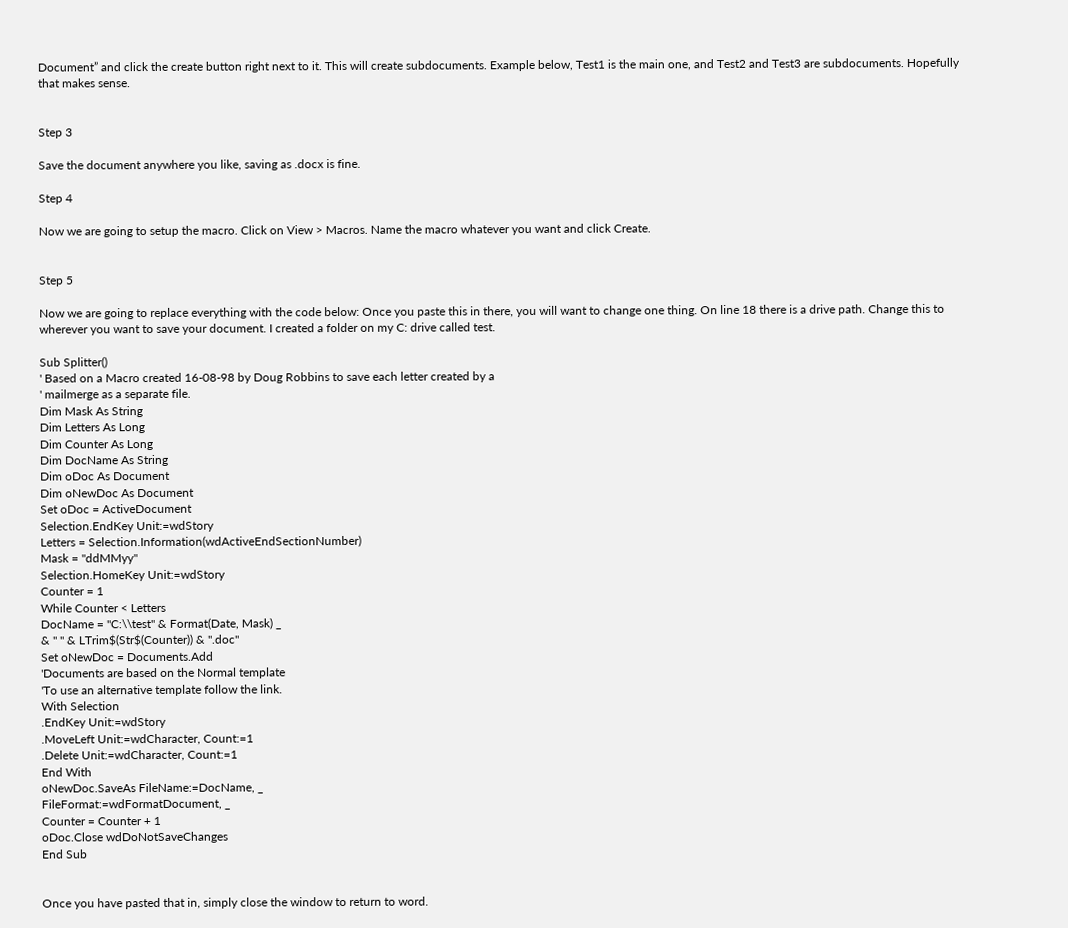Document” and click the create button right next to it. This will create subdocuments. Example below, Test1 is the main one, and Test2 and Test3 are subdocuments. Hopefully that makes sense.


Step 3

Save the document anywhere you like, saving as .docx is fine.

Step 4

Now we are going to setup the macro. Click on View > Macros. Name the macro whatever you want and click Create.


Step 5

Now we are going to replace everything with the code below: Once you paste this in there, you will want to change one thing. On line 18 there is a drive path. Change this to wherever you want to save your document. I created a folder on my C: drive called test.

Sub Splitter()
' Based on a Macro created 16-08-98 by Doug Robbins to save each letter created by a
' mailmerge as a separate file.
Dim Mask As String
Dim Letters As Long
Dim Counter As Long
Dim DocName As String
Dim oDoc As Document
Dim oNewDoc As Document
Set oDoc = ActiveDocument
Selection.EndKey Unit:=wdStory
Letters = Selection.Information(wdActiveEndSectionNumber)
Mask = "ddMMyy"
Selection.HomeKey Unit:=wdStory
Counter = 1
While Counter < Letters
DocName = "C:\\test" & Format(Date, Mask) _
& " " & LTrim$(Str$(Counter)) & ".doc"
Set oNewDoc = Documents.Add
'Documents are based on the Normal template
'To use an alternative template follow the link.
With Selection
.EndKey Unit:=wdStory
.MoveLeft Unit:=wdCharacter, Count:=1
.Delete Unit:=wdCharacter, Count:=1
End With
oNewDoc.SaveAs FileName:=DocName, _
FileFormat:=wdFormatDocument, _
Counter = Counter + 1
oDoc.Close wdDoNotSaveChanges
End Sub


Once you have pasted that in, simply close the window to return to word.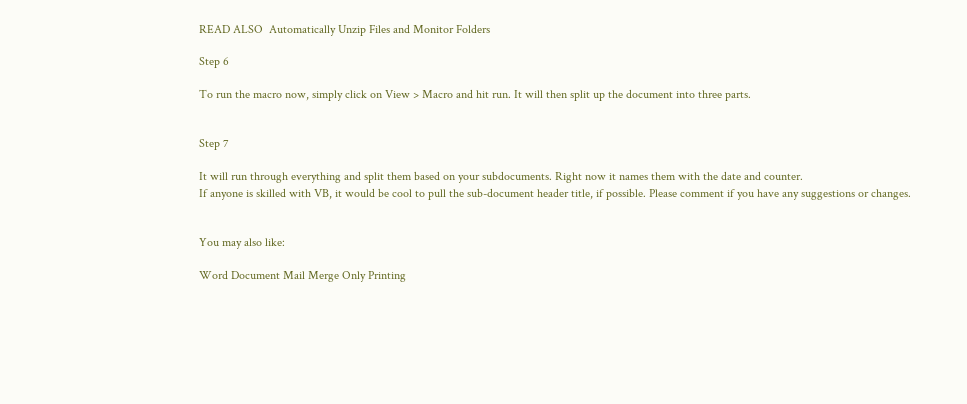READ ALSO  Automatically Unzip Files and Monitor Folders

Step 6

To run the macro now, simply click on View > Macro and hit run. It will then split up the document into three parts.


Step 7

It will run through everything and split them based on your subdocuments. Right now it names them with the date and counter.
If anyone is skilled with VB, it would be cool to pull the sub-document header title, if possible. Please comment if you have any suggestions or changes.


You may also like:

Word Document Mail Merge Only Printing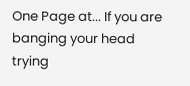One Page at... If you are banging your head trying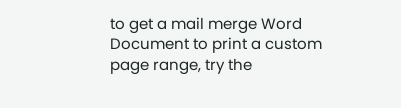to get a mail merge Word Document to print a custom page range, try the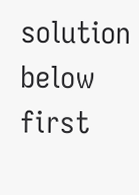solution below first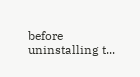before uninstalling t...